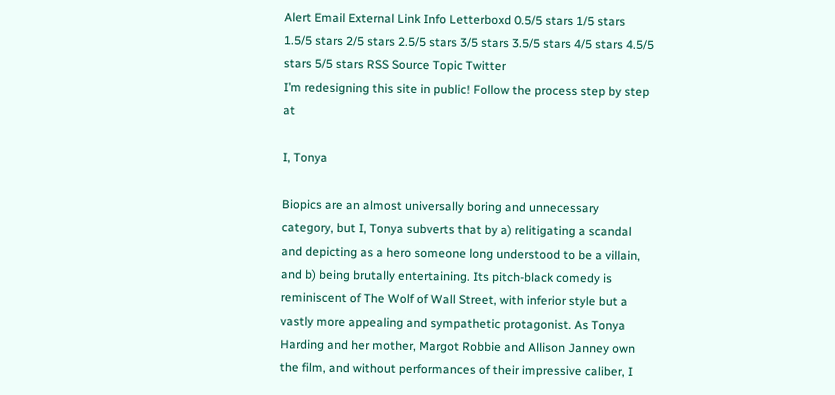Alert Email External Link Info Letterboxd 0.5/5 stars 1/5 stars 1.5/5 stars 2/5 stars 2.5/5 stars 3/5 stars 3.5/5 stars 4/5 stars 4.5/5 stars 5/5 stars RSS Source Topic Twitter
I’m redesigning this site in public! Follow the process step by step at

I, Tonya

Biopics are an almost universally boring and unnecessary category, but I, Tonya subverts that by a) relitigating a scandal and depicting as a hero someone long understood to be a villain, and b) being brutally entertaining. Its pitch-black comedy is reminiscent of The Wolf of Wall Street, with inferior style but a vastly more appealing and sympathetic protagonist. As Tonya Harding and her mother, Margot Robbie and Allison Janney own the film, and without performances of their impressive caliber, I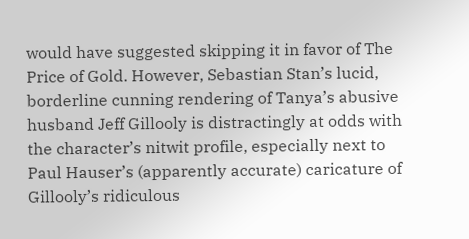would have suggested skipping it in favor of The Price of Gold. However, Sebastian Stan’s lucid, borderline cunning rendering of Tanya’s abusive husband Jeff Gillooly is distractingly at odds with the character’s nitwit profile, especially next to Paul Hauser’s (apparently accurate) caricature of Gillooly’s ridiculous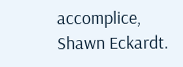accomplice, Shawn Eckardt.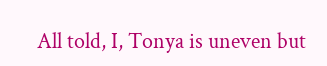All told, I, Tonya is uneven but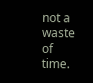not a waste of time.